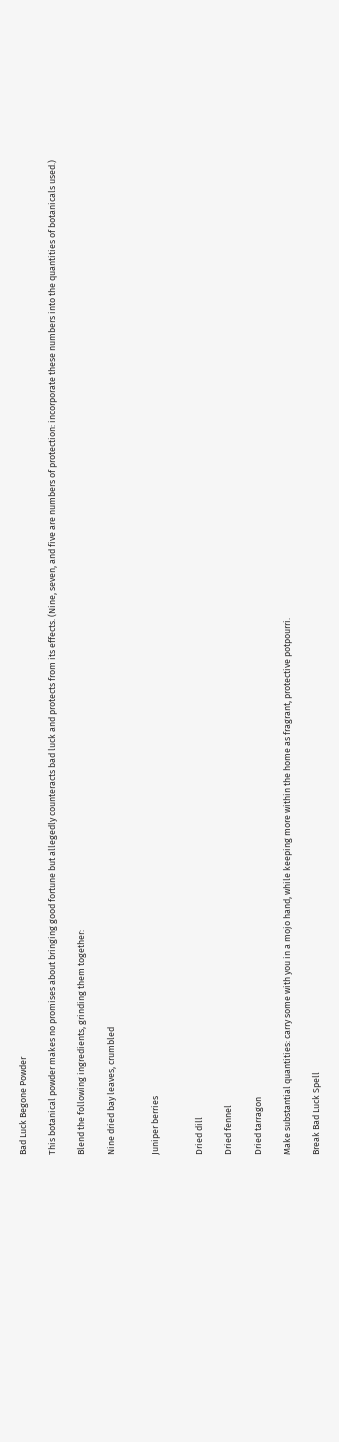Bad Luck Begone Powder

This botanical powder makes no promises about bringing good fortune but allegedly counteracts bad luck and protects from its effects. (Nine, seven, and five are numbers of protection: incorporate these numbers into the quantities of botanicals used.)

Blend the following ingredients, grinding them together:

Nine dried bay leaves, crumbled


Juniper berries


Dried dill

Dried fennel

Dried tarragon

Make substantial quantities: carry some with you in a mojo hand, while keeping more within the home as fragrant, protective potpourri.

Break Bad Luck Spell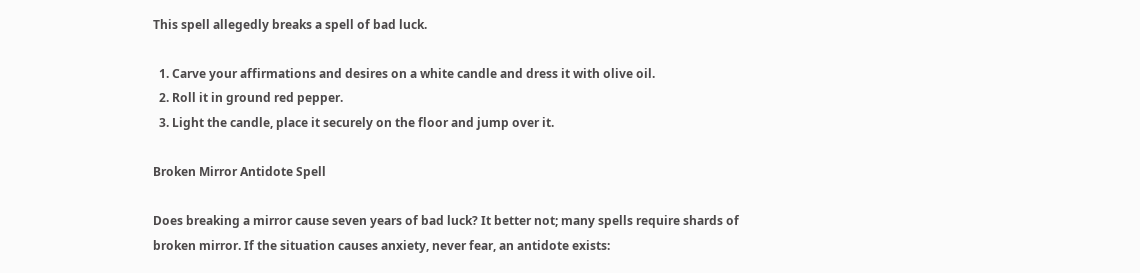This spell allegedly breaks a spell of bad luck.

  1. Carve your affirmations and desires on a white candle and dress it with olive oil.
  2. Roll it in ground red pepper.
  3. Light the candle, place it securely on the floor and jump over it.

Broken Mirror Antidote Spell

Does breaking a mirror cause seven years of bad luck? It better not; many spells require shards of broken mirror. If the situation causes anxiety, never fear, an antidote exists: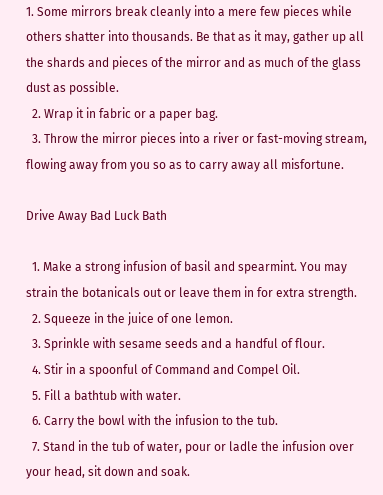1. Some mirrors break cleanly into a mere few pieces while others shatter into thousands. Be that as it may, gather up all the shards and pieces of the mirror and as much of the glass dust as possible.
  2. Wrap it in fabric or a paper bag.
  3. Throw the mirror pieces into a river or fast-moving stream, flowing away from you so as to carry away all misfortune.

Drive Away Bad Luck Bath

  1. Make a strong infusion of basil and spearmint. You may strain the botanicals out or leave them in for extra strength.
  2. Squeeze in the juice of one lemon.
  3. Sprinkle with sesame seeds and a handful of flour.
  4. Stir in a spoonful of Command and Compel Oil.
  5. Fill a bathtub with water.
  6. Carry the bowl with the infusion to the tub.
  7. Stand in the tub of water, pour or ladle the infusion over your head, sit down and soak.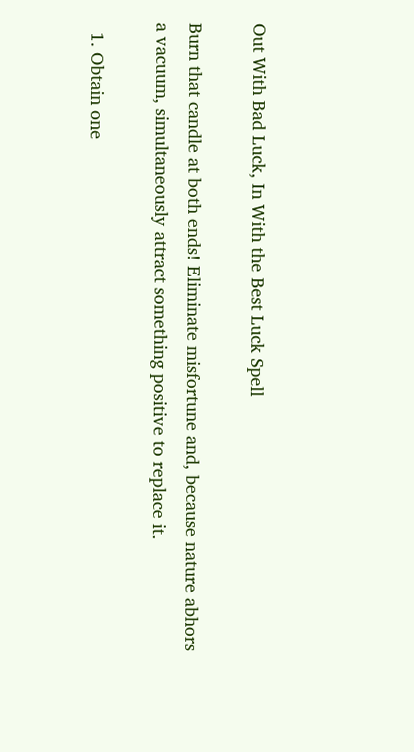Out With Bad Luck, In With the Best Luck Spell

Burn that candle at both ends! Eliminate misfortune and, because nature abhors a vacuum, simultaneously attract something positive to replace it.

  1. Obtain one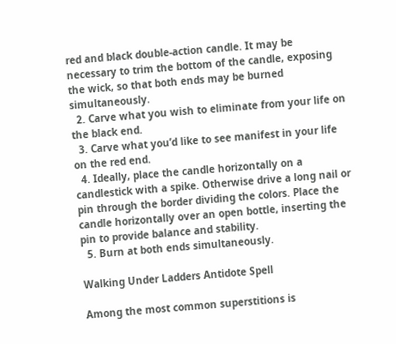red and black double-action candle. It may be necessary to trim the bottom of the candle, exposing the wick, so that both ends may be burned simultaneously.
  2. Carve what you wish to eliminate from your life on the black end.
  3. Carve what you’d like to see manifest in your life on the red end.
  4. Ideally, place the candle horizontally on a candlestick with a spike. Otherwise drive a long nail or pin through the border dividing the colors. Place the candle horizontally over an open bottle, inserting the pin to provide balance and stability.
  5. Burn at both ends simultaneously.

Walking Under Ladders Antidote Spell

Among the most common superstitions is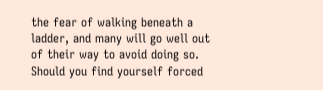the fear of walking beneath a ladder, and many will go well out of their way to avoid doing so. Should you find yourself forced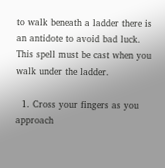to walk beneath a ladder there is an antidote to avoid bad luck. This spell must be cast when you walk under the ladder.

  1. Cross your fingers as you approach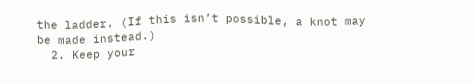the ladder. (If this isn’t possible, a knot may be made instead.)
  2. Keep your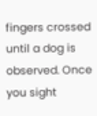fingers crossed until a dog is observed. Once you sight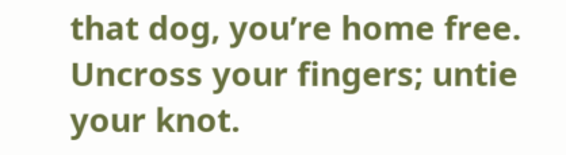that dog, you’re home free. Uncross your fingers; untie your knot.